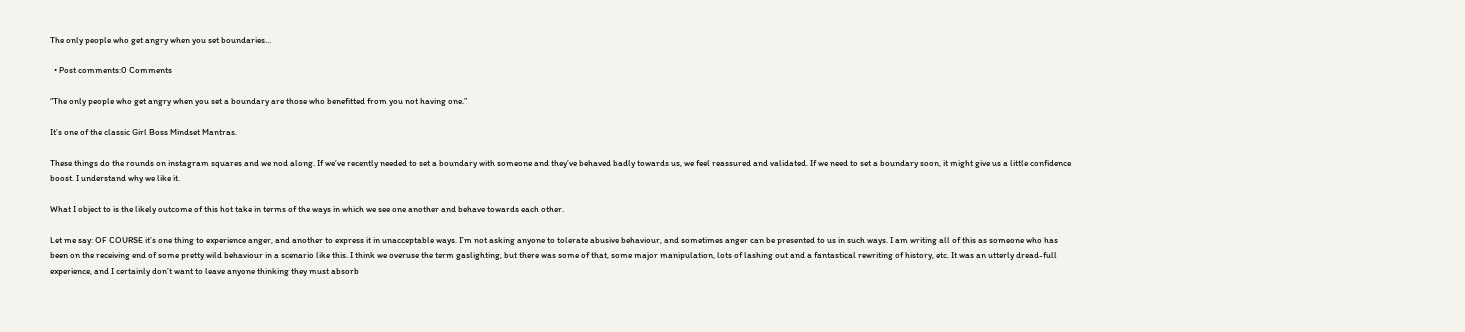The only people who get angry when you set boundaries…

  • Post comments:0 Comments

“The only people who get angry when you set a boundary are those who benefitted from you not having one.”

It’s one of the classic Girl Boss Mindset Mantras.

These things do the rounds on instagram squares and we nod along. If we’ve recently needed to set a boundary with someone and they’ve behaved badly towards us, we feel reassured and validated. If we need to set a boundary soon, it might give us a little confidence boost. I understand why we like it.

What I object to is the likely outcome of this hot take in terms of the ways in which we see one another and behave towards each other.

Let me say: OF COURSE it’s one thing to experience anger, and another to express it in unacceptable ways. I’m not asking anyone to tolerate abusive behaviour, and sometimes anger can be presented to us in such ways. I am writing all of this as someone who has been on the receiving end of some pretty wild behaviour in a scenario like this. I think we overuse the term gaslighting, but there was some of that, some major manipulation, lots of lashing out and a fantastical rewriting of history, etc. It was an utterly dread-full experience, and I certainly don’t want to leave anyone thinking they must absorb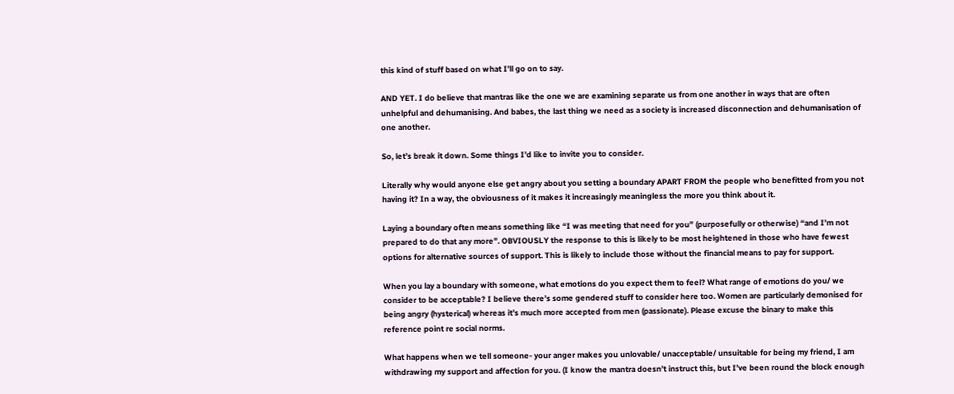this kind of stuff based on what I’ll go on to say.

AND YET. I do believe that mantras like the one we are examining separate us from one another in ways that are often unhelpful and dehumanising. And babes, the last thing we need as a society is increased disconnection and dehumanisation of one another.

So, let’s break it down. Some things I’d like to invite you to consider.

Literally why would anyone else get angry about you setting a boundary APART FROM the people who benefitted from you not having it? In a way, the obviousness of it makes it increasingly meaningless the more you think about it.

Laying a boundary often means something like “I was meeting that need for you” (purposefully or otherwise) “and I’m not prepared to do that any more”. OBVIOUSLY the response to this is likely to be most heightened in those who have fewest options for alternative sources of support. This is likely to include those without the financial means to pay for support.

When you lay a boundary with someone, what emotions do you expect them to feel? What range of emotions do you/ we consider to be acceptable? I believe there’s some gendered stuff to consider here too. Women are particularly demonised for being angry (hysterical) whereas it’s much more accepted from men (passionate). Please excuse the binary to make this reference point re social norms.

What happens when we tell someone- your anger makes you unlovable/ unacceptable/ unsuitable for being my friend, I am withdrawing my support and affection for you. (I know the mantra doesn’t instruct this, but I’ve been round the block enough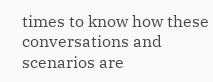times to know how these conversations and scenarios are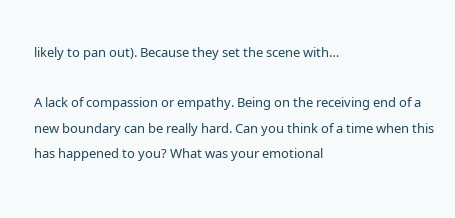likely to pan out). Because they set the scene with…

A lack of compassion or empathy. Being on the receiving end of a new boundary can be really hard. Can you think of a time when this has happened to you? What was your emotional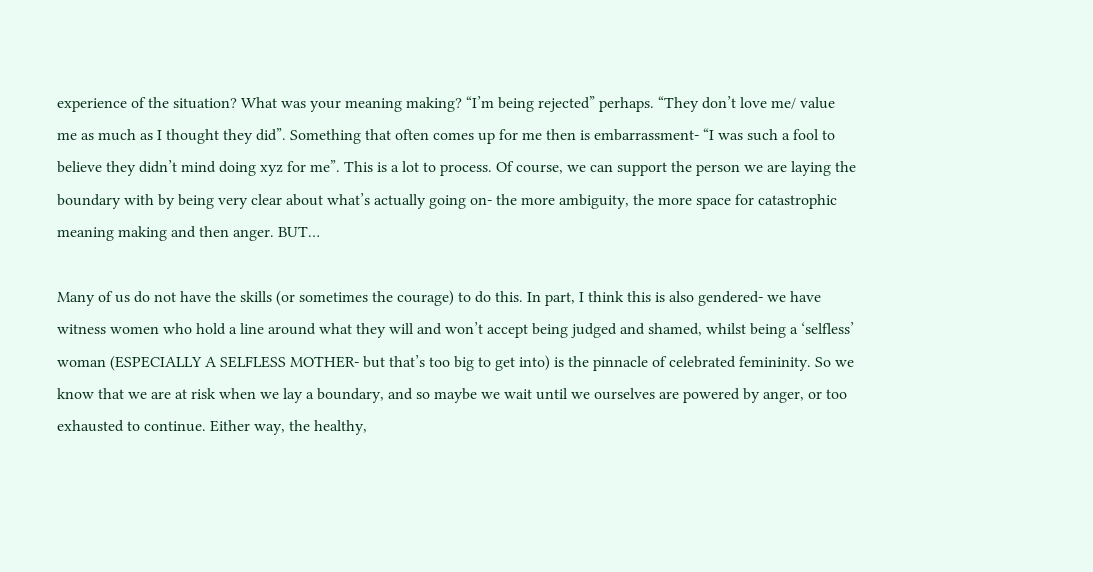experience of the situation? What was your meaning making? “I’m being rejected” perhaps. “They don’t love me/ value me as much as I thought they did”. Something that often comes up for me then is embarrassment- “I was such a fool to believe they didn’t mind doing xyz for me”. This is a lot to process. Of course, we can support the person we are laying the boundary with by being very clear about what’s actually going on- the more ambiguity, the more space for catastrophic meaning making and then anger. BUT…

Many of us do not have the skills (or sometimes the courage) to do this. In part, I think this is also gendered- we have witness women who hold a line around what they will and won’t accept being judged and shamed, whilst being a ‘selfless’ woman (ESPECIALLY A SELFLESS MOTHER- but that’s too big to get into) is the pinnacle of celebrated femininity. So we know that we are at risk when we lay a boundary, and so maybe we wait until we ourselves are powered by anger, or too exhausted to continue. Either way, the healthy,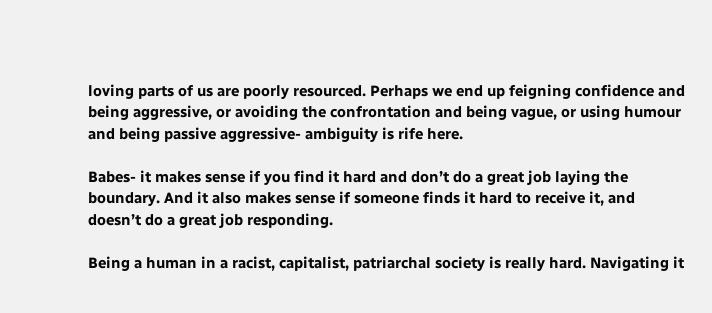loving parts of us are poorly resourced. Perhaps we end up feigning confidence and being aggressive, or avoiding the confrontation and being vague, or using humour and being passive aggressive- ambiguity is rife here.

Babes- it makes sense if you find it hard and don’t do a great job laying the boundary. And it also makes sense if someone finds it hard to receive it, and doesn’t do a great job responding.

Being a human in a racist, capitalist, patriarchal society is really hard. Navigating it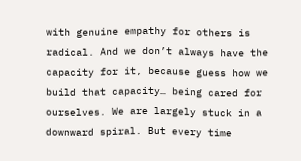with genuine empathy for others is radical. And we don’t always have the capacity for it, because guess how we build that capacity… being cared for ourselves. We are largely stuck in a downward spiral. But every time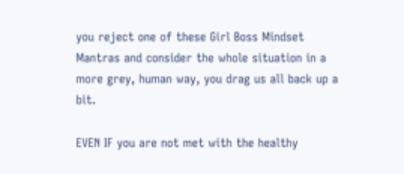you reject one of these Girl Boss Mindset Mantras and consider the whole situation in a more grey, human way, you drag us all back up a bit.

EVEN IF you are not met with the healthy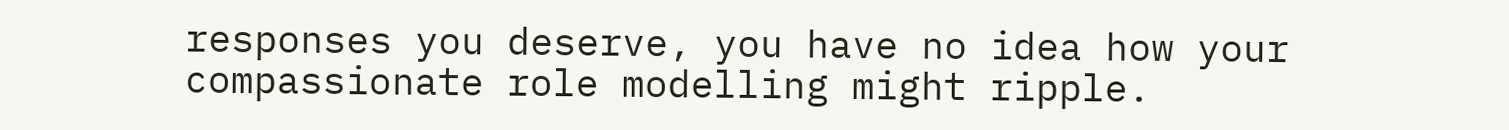responses you deserve, you have no idea how your compassionate role modelling might ripple.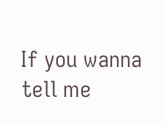If you wanna tell me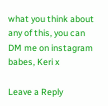what you think about any of this, you can DM me on instagram babes, Keri x

Leave a Reply